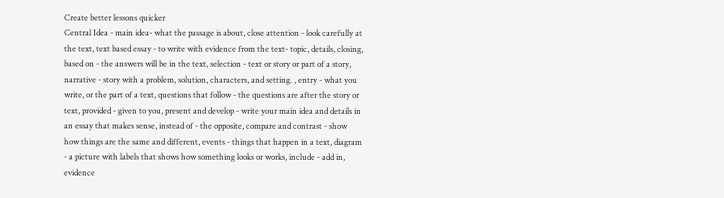Create better lessons quicker
Central Idea - main idea- what the passage is about, close attention - look carefully at the text, text based essay - to write with evidence from the text- topic, details, closing, based on - the answers will be in the text, selection - text or story or part of a story, narrative - story with a problem, solution, characters, and setting. , entry - what you write, or the part of a text, questions that follow - the questions are after the story or text, provided - given to you, present and develop - write your main idea and details in an essay that makes sense, instead of - the opposite, compare and contrast - show how things are the same and different, events - things that happen in a text, diagram - a picture with labels that shows how something looks or works, include - add in, evidence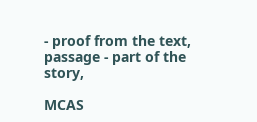- proof from the text, passage - part of the story,

MCAS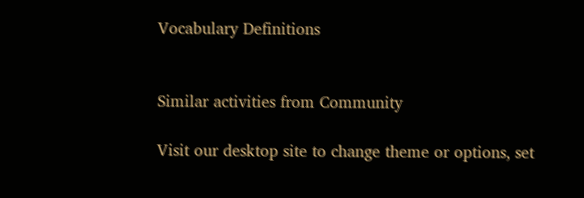Vocabulary Definitions


Similar activities from Community

Visit our desktop site to change theme or options, set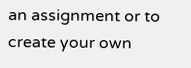an assignment or to create your own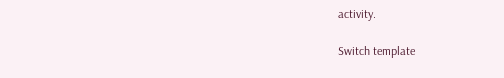activity.

Switch template